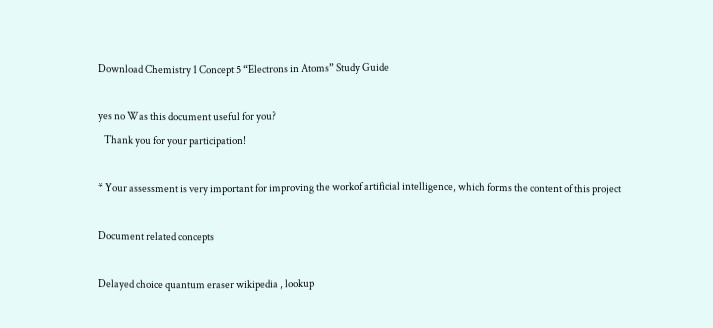Download Chemistry 1 Concept 5 “Electrons in Atoms” Study Guide

yes no Was this document useful for you?
   Thank you for your participation!

* Your assessment is very important for improving the workof artificial intelligence, which forms the content of this project

Document related concepts

Delayed choice quantum eraser wikipedia , lookup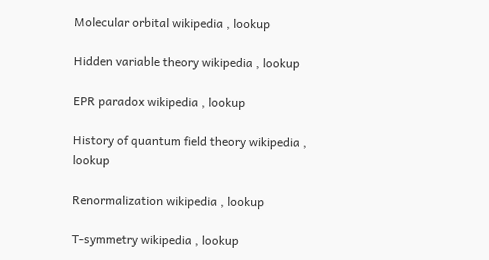Molecular orbital wikipedia , lookup

Hidden variable theory wikipedia , lookup

EPR paradox wikipedia , lookup

History of quantum field theory wikipedia , lookup

Renormalization wikipedia , lookup

T-symmetry wikipedia , lookup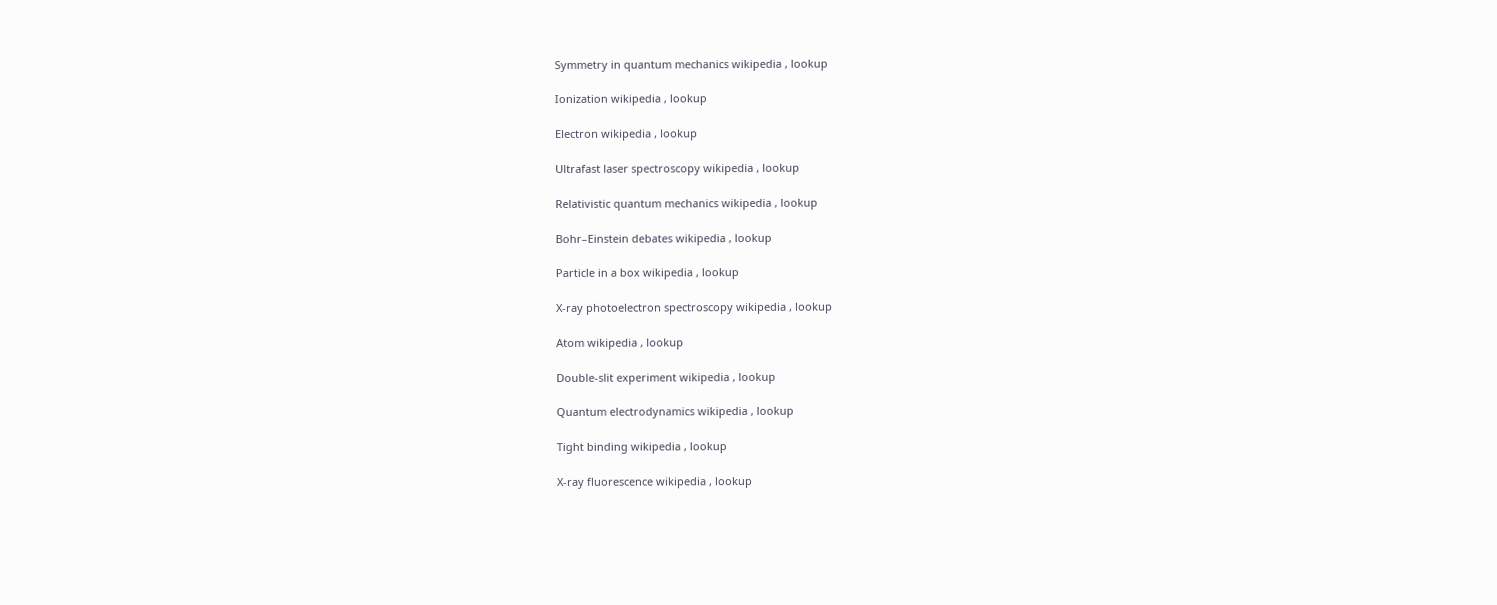Symmetry in quantum mechanics wikipedia , lookup

Ionization wikipedia , lookup

Electron wikipedia , lookup

Ultrafast laser spectroscopy wikipedia , lookup

Relativistic quantum mechanics wikipedia , lookup

Bohr–Einstein debates wikipedia , lookup

Particle in a box wikipedia , lookup

X-ray photoelectron spectroscopy wikipedia , lookup

Atom wikipedia , lookup

Double-slit experiment wikipedia , lookup

Quantum electrodynamics wikipedia , lookup

Tight binding wikipedia , lookup

X-ray fluorescence wikipedia , lookup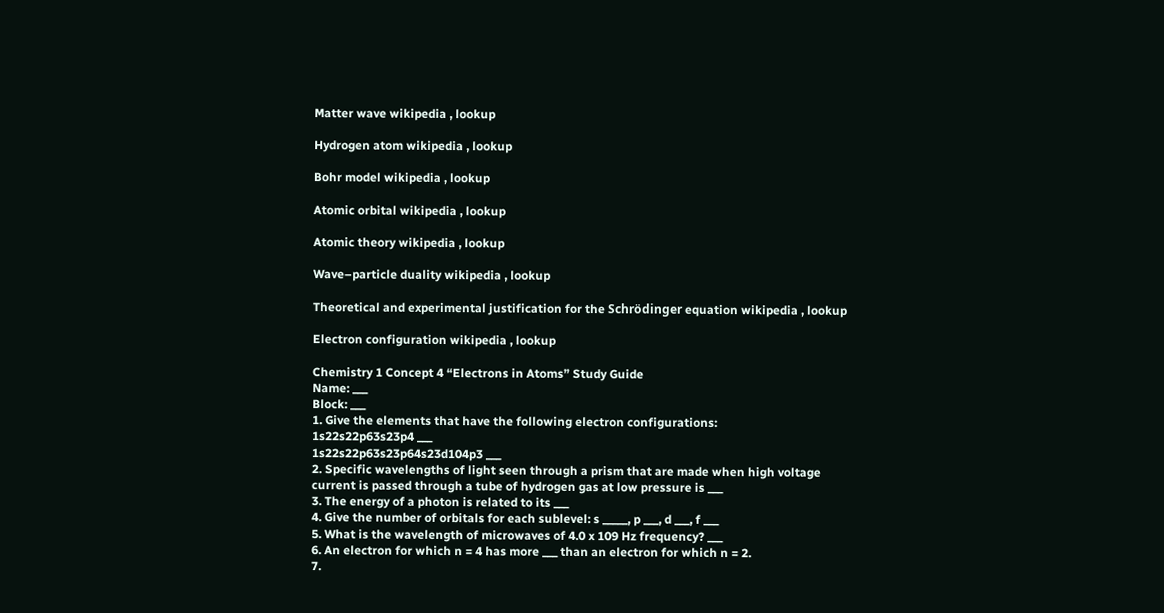Matter wave wikipedia , lookup

Hydrogen atom wikipedia , lookup

Bohr model wikipedia , lookup

Atomic orbital wikipedia , lookup

Atomic theory wikipedia , lookup

Wave–particle duality wikipedia , lookup

Theoretical and experimental justification for the Schrödinger equation wikipedia , lookup

Electron configuration wikipedia , lookup

Chemistry 1 Concept 4 “Electrons in Atoms” Study Guide
Name: ___
Block: ___
1. Give the elements that have the following electron configurations:
1s22s22p63s23p4 ___
1s22s22p63s23p64s23d104p3 ___
2. Specific wavelengths of light seen through a prism that are made when high voltage
current is passed through a tube of hydrogen gas at low pressure is ___
3. The energy of a photon is related to its ___
4. Give the number of orbitals for each sublevel: s _____, p ___, d ___, f ___
5. What is the wavelength of microwaves of 4.0 x 109 Hz frequency? ___
6. An electron for which n = 4 has more ___ than an electron for which n = 2.
7.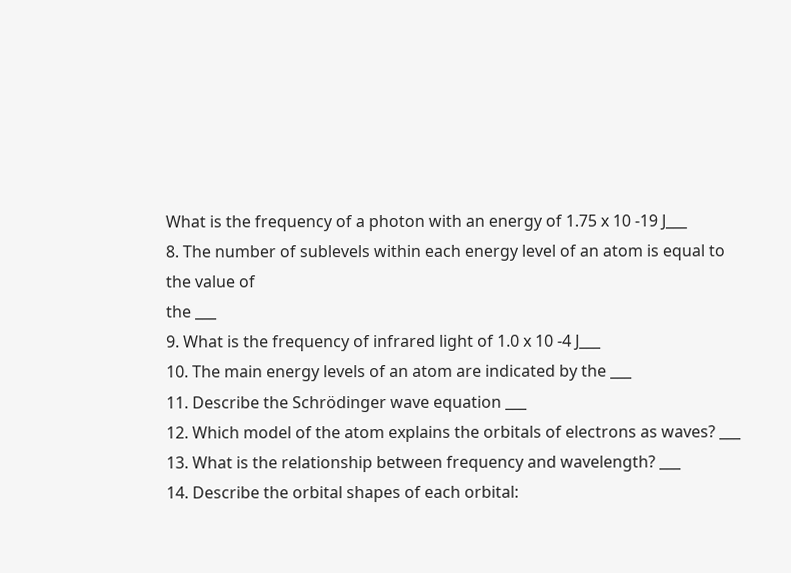What is the frequency of a photon with an energy of 1.75 x 10 -19 J___
8. The number of sublevels within each energy level of an atom is equal to the value of
the ___
9. What is the frequency of infrared light of 1.0 x 10 -4 J___
10. The main energy levels of an atom are indicated by the ___
11. Describe the Schrödinger wave equation ___
12. Which model of the atom explains the orbitals of electrons as waves? ___
13. What is the relationship between frequency and wavelength? ___
14. Describe the orbital shapes of each orbital: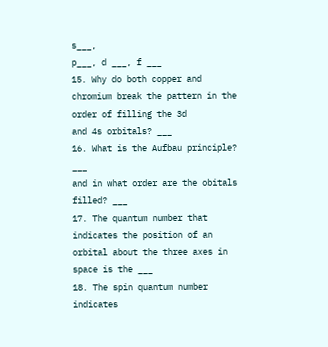s___,
p___, d ___, f ___
15. Why do both copper and chromium break the pattern in the order of filling the 3d
and 4s orbitals? ___
16. What is the Aufbau principle? ___
and in what order are the obitals filled? ___
17. The quantum number that indicates the position of an orbital about the three axes in
space is the ___
18. The spin quantum number indicates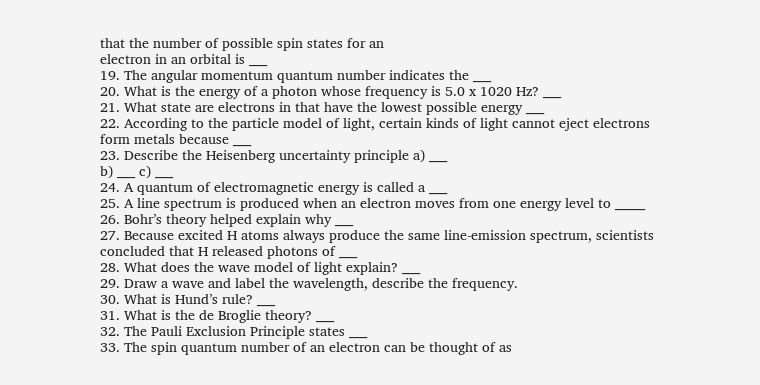that the number of possible spin states for an
electron in an orbital is ___
19. The angular momentum quantum number indicates the ___
20. What is the energy of a photon whose frequency is 5.0 x 1020 Hz? ___
21. What state are electrons in that have the lowest possible energy ___
22. According to the particle model of light, certain kinds of light cannot eject electrons
form metals because ___
23. Describe the Heisenberg uncertainty principle a) ___
b) ___ c) ___
24. A quantum of electromagnetic energy is called a ___
25. A line spectrum is produced when an electron moves from one energy level to _____
26. Bohr’s theory helped explain why ___
27. Because excited H atoms always produce the same line-emission spectrum, scientists
concluded that H released photons of ___
28. What does the wave model of light explain? ___
29. Draw a wave and label the wavelength, describe the frequency.
30. What is Hund’s rule? ___
31. What is the de Broglie theory? ___
32. The Pauli Exclusion Principle states ___
33. The spin quantum number of an electron can be thought of as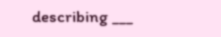describing ___